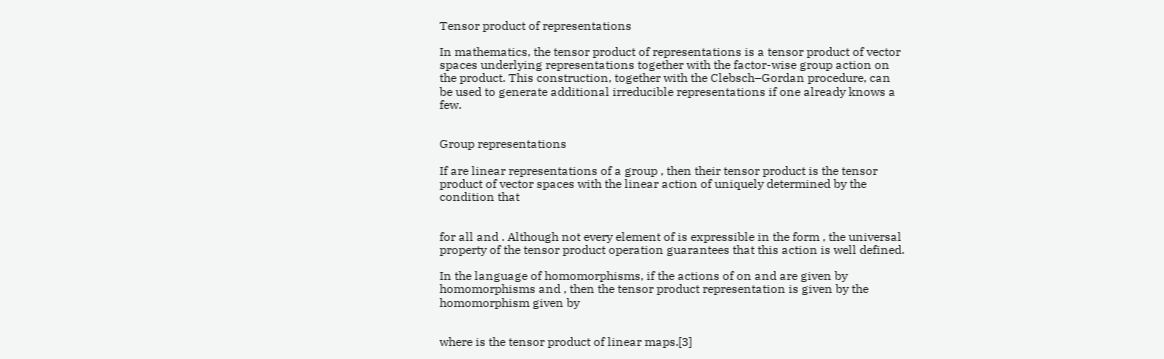Tensor product of representations

In mathematics, the tensor product of representations is a tensor product of vector spaces underlying representations together with the factor-wise group action on the product. This construction, together with the Clebsch–Gordan procedure, can be used to generate additional irreducible representations if one already knows a few.


Group representations

If are linear representations of a group , then their tensor product is the tensor product of vector spaces with the linear action of uniquely determined by the condition that


for all and . Although not every element of is expressible in the form , the universal property of the tensor product operation guarantees that this action is well defined.

In the language of homomorphisms, if the actions of on and are given by homomorphisms and , then the tensor product representation is given by the homomorphism given by


where is the tensor product of linear maps.[3]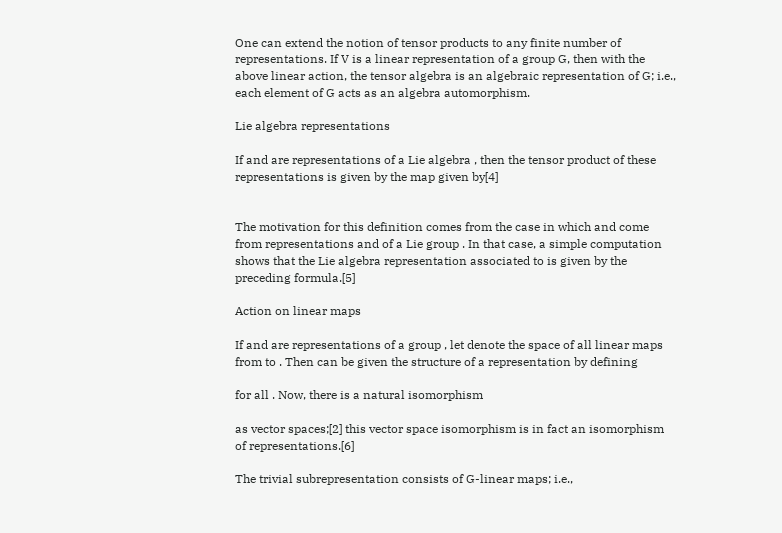One can extend the notion of tensor products to any finite number of representations. If V is a linear representation of a group G, then with the above linear action, the tensor algebra is an algebraic representation of G; i.e., each element of G acts as an algebra automorphism.

Lie algebra representations

If and are representations of a Lie algebra , then the tensor product of these representations is given by the map given by[4]


The motivation for this definition comes from the case in which and come from representations and of a Lie group . In that case, a simple computation shows that the Lie algebra representation associated to is given by the preceding formula.[5]

Action on linear maps

If and are representations of a group , let denote the space of all linear maps from to . Then can be given the structure of a representation by defining

for all . Now, there is a natural isomorphism

as vector spaces;[2] this vector space isomorphism is in fact an isomorphism of representations.[6]

The trivial subrepresentation consists of G-linear maps; i.e.,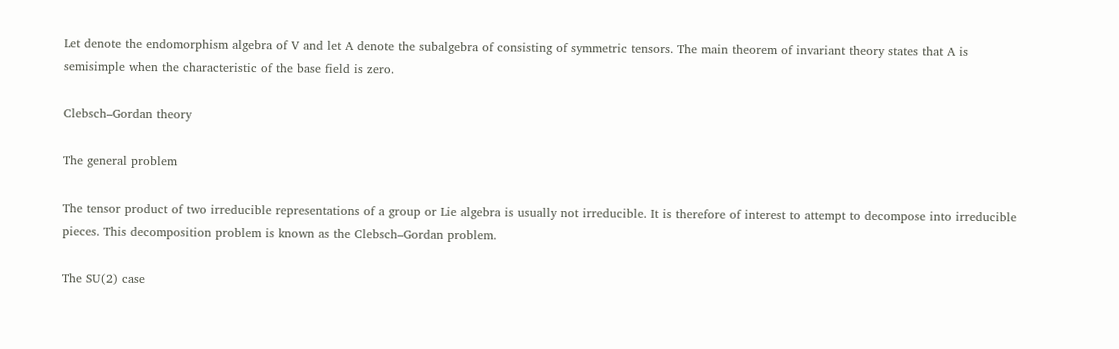Let denote the endomorphism algebra of V and let A denote the subalgebra of consisting of symmetric tensors. The main theorem of invariant theory states that A is semisimple when the characteristic of the base field is zero.

Clebsch–Gordan theory

The general problem

The tensor product of two irreducible representations of a group or Lie algebra is usually not irreducible. It is therefore of interest to attempt to decompose into irreducible pieces. This decomposition problem is known as the Clebsch–Gordan problem.

The SU(2) case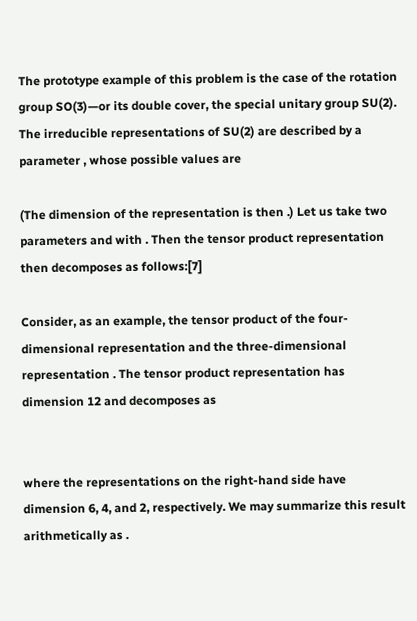The prototype example of this problem is the case of the rotation group SO(3)—or its double cover, the special unitary group SU(2). The irreducible representations of SU(2) are described by a parameter , whose possible values are

(The dimension of the representation is then .) Let us take two parameters and with . Then the tensor product representation then decomposes as follows:[7]

Consider, as an example, the tensor product of the four-dimensional representation and the three-dimensional representation . The tensor product representation has dimension 12 and decomposes as


where the representations on the right-hand side have dimension 6, 4, and 2, respectively. We may summarize this result arithmetically as .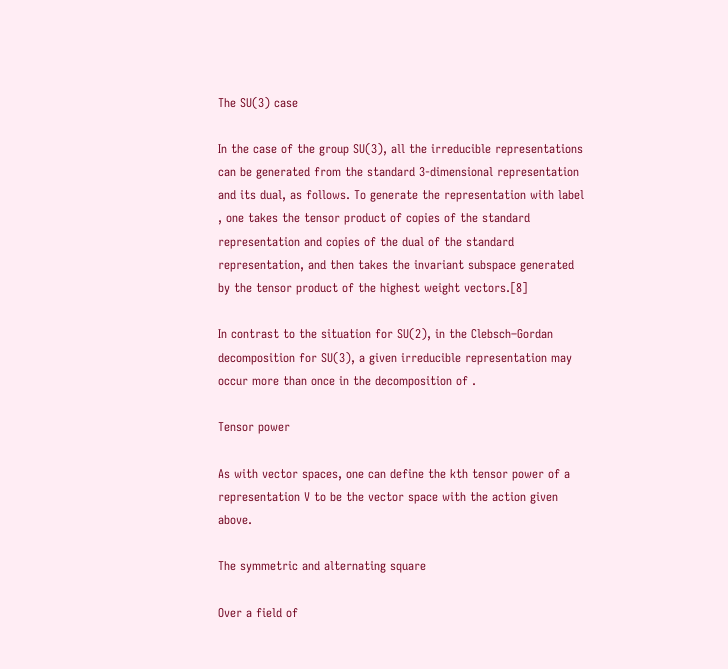The SU(3) case

In the case of the group SU(3), all the irreducible representations can be generated from the standard 3-dimensional representation and its dual, as follows. To generate the representation with label , one takes the tensor product of copies of the standard representation and copies of the dual of the standard representation, and then takes the invariant subspace generated by the tensor product of the highest weight vectors.[8]

In contrast to the situation for SU(2), in the Clebsch–Gordan decomposition for SU(3), a given irreducible representation may occur more than once in the decomposition of .

Tensor power

As with vector spaces, one can define the kth tensor power of a representation V to be the vector space with the action given above.

The symmetric and alternating square

Over a field of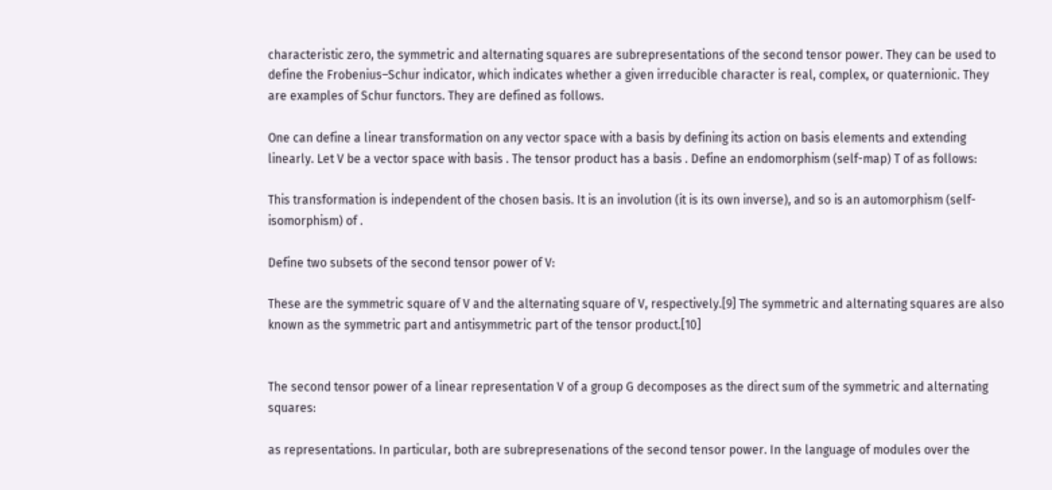characteristic zero, the symmetric and alternating squares are subrepresentations of the second tensor power. They can be used to define the Frobenius–Schur indicator, which indicates whether a given irreducible character is real, complex, or quaternionic. They are examples of Schur functors. They are defined as follows.

One can define a linear transformation on any vector space with a basis by defining its action on basis elements and extending linearly. Let V be a vector space with basis . The tensor product has a basis . Define an endomorphism (self-map) T of as follows:

This transformation is independent of the chosen basis. It is an involution (it is its own inverse), and so is an automorphism (self-isomorphism) of .

Define two subsets of the second tensor power of V:

These are the symmetric square of V and the alternating square of V, respectively.[9] The symmetric and alternating squares are also known as the symmetric part and antisymmetric part of the tensor product.[10]


The second tensor power of a linear representation V of a group G decomposes as the direct sum of the symmetric and alternating squares:

as representations. In particular, both are subrepresenations of the second tensor power. In the language of modules over the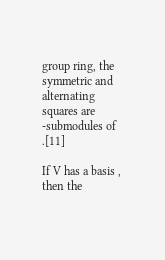group ring, the symmetric and alternating squares are -submodules of .[11]

If V has a basis , then the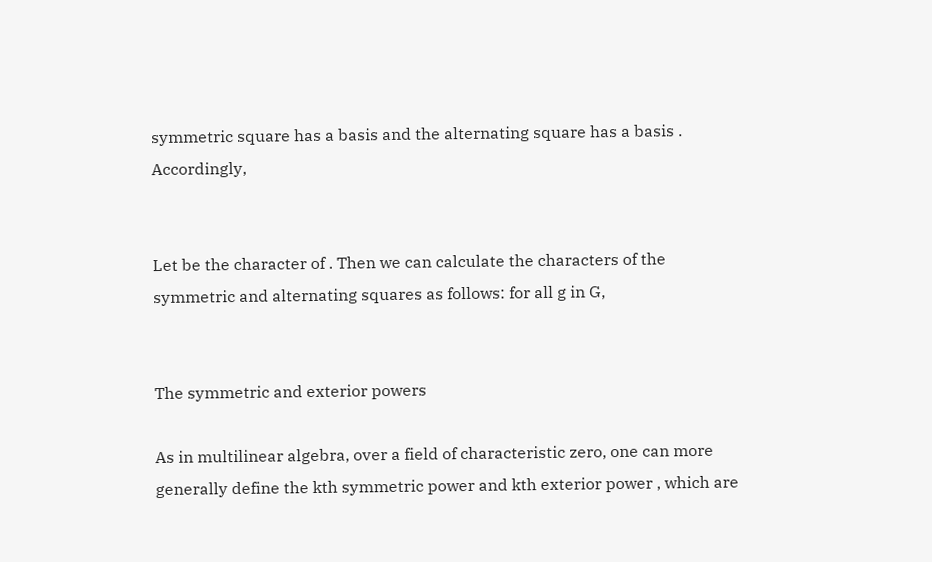symmetric square has a basis and the alternating square has a basis . Accordingly,


Let be the character of . Then we can calculate the characters of the symmetric and alternating squares as follows: for all g in G,


The symmetric and exterior powers

As in multilinear algebra, over a field of characteristic zero, one can more generally define the kth symmetric power and kth exterior power , which are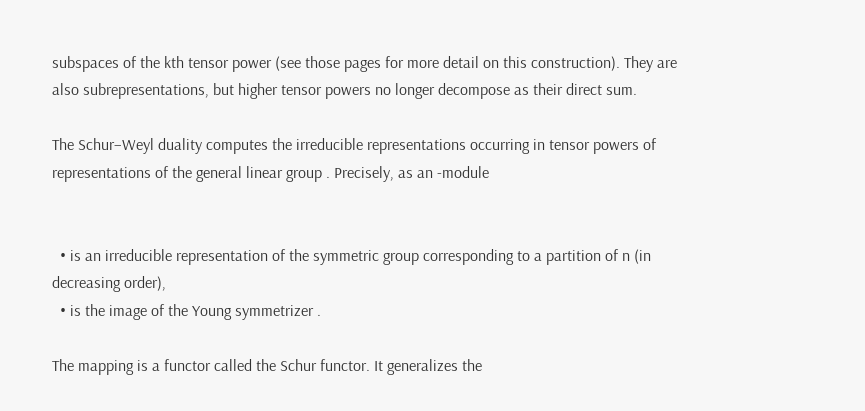subspaces of the kth tensor power (see those pages for more detail on this construction). They are also subrepresentations, but higher tensor powers no longer decompose as their direct sum.

The Schur–Weyl duality computes the irreducible representations occurring in tensor powers of representations of the general linear group . Precisely, as an -module


  • is an irreducible representation of the symmetric group corresponding to a partition of n (in decreasing order),
  • is the image of the Young symmetrizer .

The mapping is a functor called the Schur functor. It generalizes the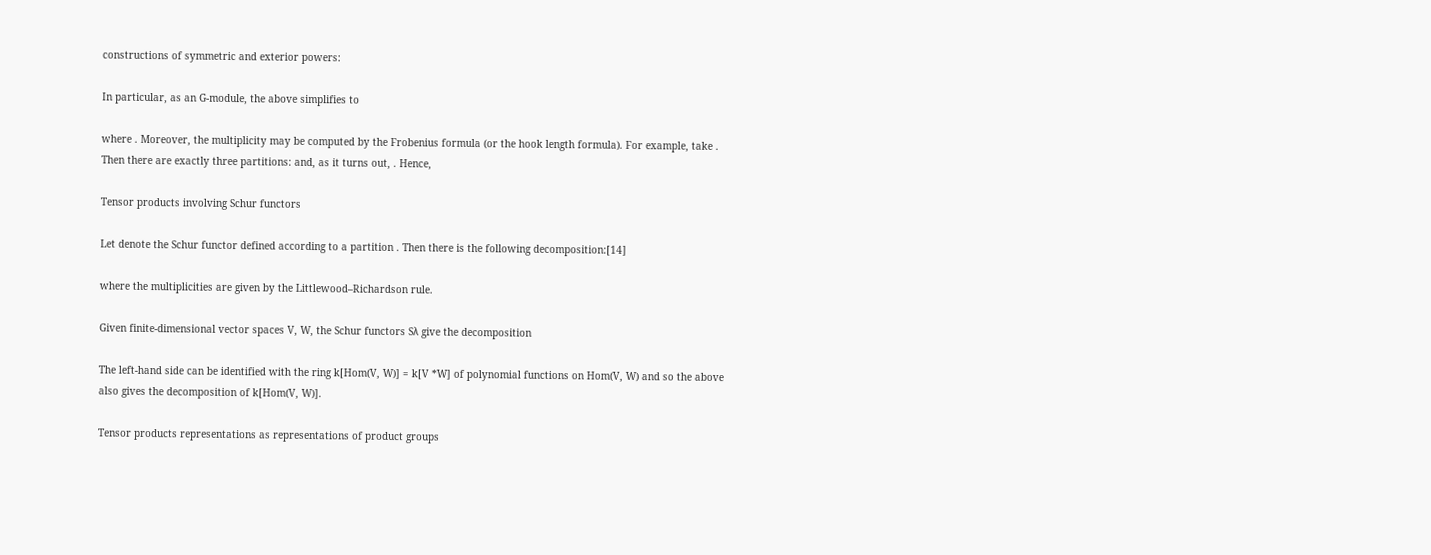constructions of symmetric and exterior powers:

In particular, as an G-module, the above simplifies to

where . Moreover, the multiplicity may be computed by the Frobenius formula (or the hook length formula). For example, take . Then there are exactly three partitions: and, as it turns out, . Hence,

Tensor products involving Schur functors

Let denote the Schur functor defined according to a partition . Then there is the following decomposition:[14]

where the multiplicities are given by the Littlewood–Richardson rule.

Given finite-dimensional vector spaces V, W, the Schur functors Sλ give the decomposition

The left-hand side can be identified with the ring k[Hom(V, W)] = k[V *W] of polynomial functions on Hom(V, W) and so the above also gives the decomposition of k[Hom(V, W)].

Tensor products representations as representations of product groups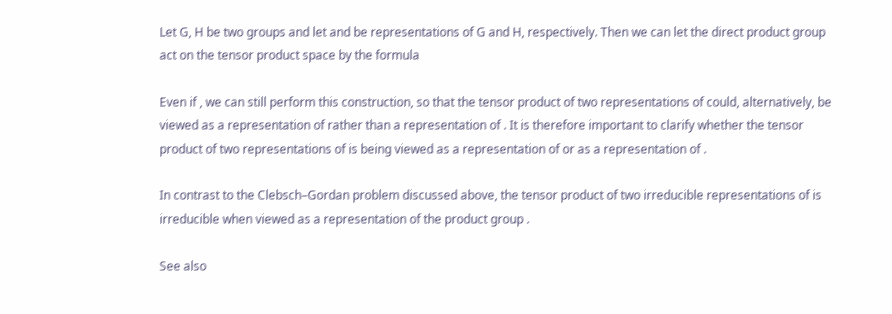Let G, H be two groups and let and be representations of G and H, respectively. Then we can let the direct product group act on the tensor product space by the formula

Even if , we can still perform this construction, so that the tensor product of two representations of could, alternatively, be viewed as a representation of rather than a representation of . It is therefore important to clarify whether the tensor product of two representations of is being viewed as a representation of or as a representation of .

In contrast to the Clebsch–Gordan problem discussed above, the tensor product of two irreducible representations of is irreducible when viewed as a representation of the product group .

See also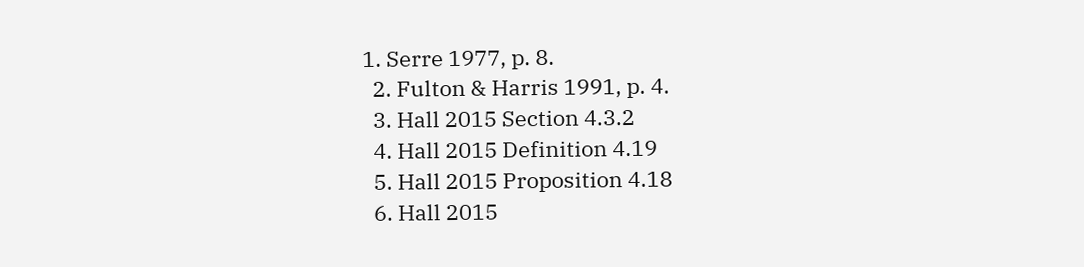1. Serre 1977, p. 8.
  2. Fulton & Harris 1991, p. 4.
  3. Hall 2015 Section 4.3.2
  4. Hall 2015 Definition 4.19
  5. Hall 2015 Proposition 4.18
  6. Hall 2015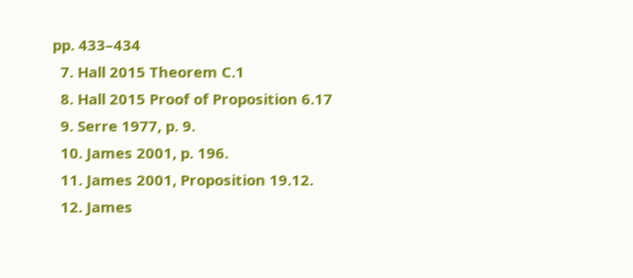pp. 433–434
  7. Hall 2015 Theorem C.1
  8. Hall 2015 Proof of Proposition 6.17
  9. Serre 1977, p. 9.
  10. James 2001, p. 196.
  11. James 2001, Proposition 19.12.
  12. James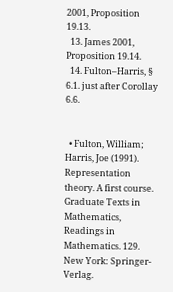2001, Proposition 19.13.
  13. James 2001, Proposition 19.14.
  14. Fulton–Harris, § 6.1. just after Corollay 6.6.


  • Fulton, William; Harris, Joe (1991). Representation theory. A first course. Graduate Texts in Mathematics, Readings in Mathematics. 129. New York: Springer-Verlag.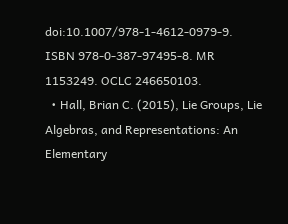doi:10.1007/978-1-4612-0979-9. ISBN 978-0-387-97495-8. MR 1153249. OCLC 246650103.
  • Hall, Brian C. (2015), Lie Groups, Lie Algebras, and Representations: An Elementary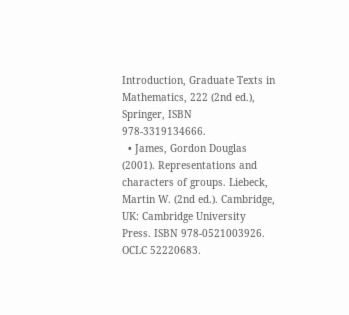Introduction, Graduate Texts in Mathematics, 222 (2nd ed.), Springer, ISBN 978-3319134666.
  • James, Gordon Douglas (2001). Representations and characters of groups. Liebeck, Martin W. (2nd ed.). Cambridge, UK: Cambridge University Press. ISBN 978-0521003926. OCLC 52220683.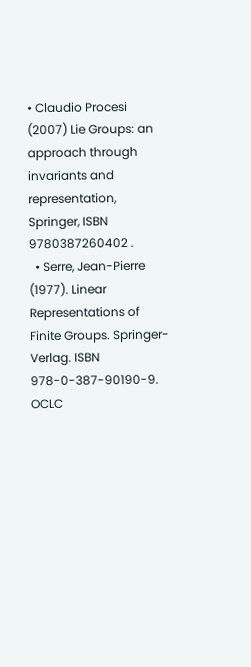• Claudio Procesi (2007) Lie Groups: an approach through invariants and representation, Springer, ISBN 9780387260402 .
  • Serre, Jean-Pierre (1977). Linear Representations of Finite Groups. Springer-Verlag. ISBN 978-0-387-90190-9. OCLC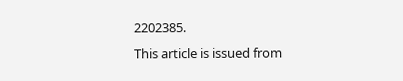2202385.
This article is issued from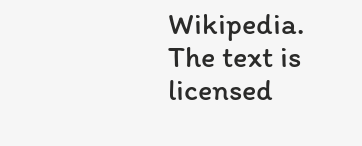Wikipedia. The text is licensed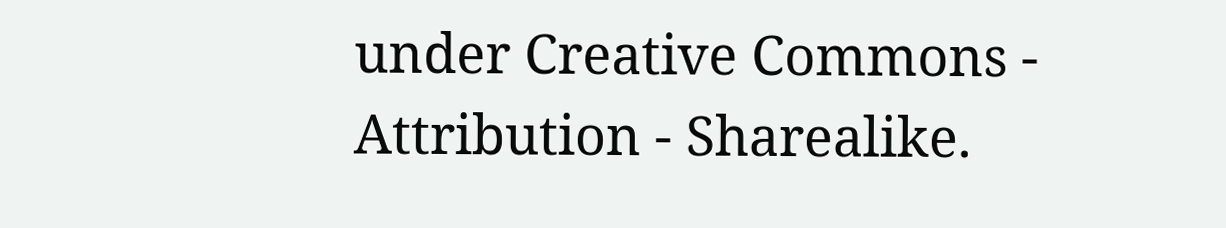under Creative Commons - Attribution - Sharealike.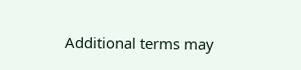Additional terms may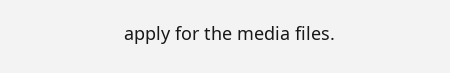apply for the media files.